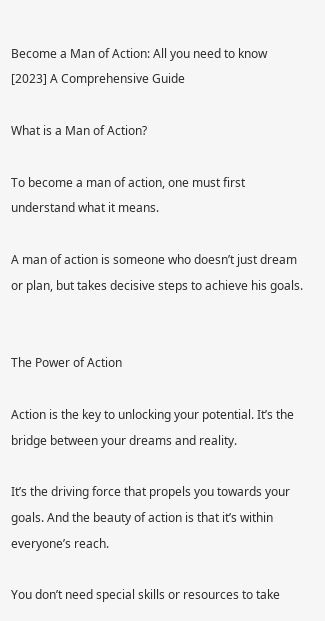Become a Man of Action: All you need to know [2023] A Comprehensive Guide

What is a Man of Action?

To become a man of action, one must first understand what it means.

A man of action is someone who doesn’t just dream or plan, but takes decisive steps to achieve his goals.


The Power of Action

Action is the key to unlocking your potential. It’s the bridge between your dreams and reality.

It’s the driving force that propels you towards your goals. And the beauty of action is that it’s within everyone’s reach.

You don’t need special skills or resources to take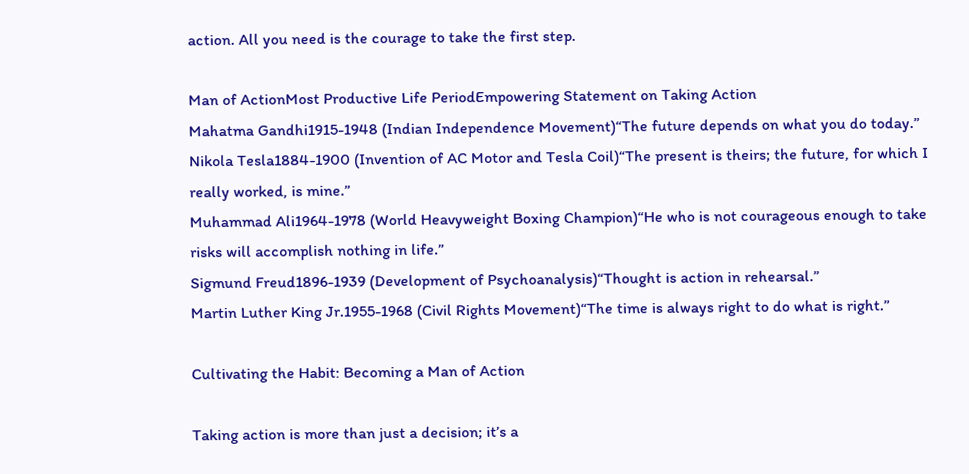action. All you need is the courage to take the first step.

Man of ActionMost Productive Life PeriodEmpowering Statement on Taking Action
Mahatma Gandhi1915-1948 (Indian Independence Movement)“The future depends on what you do today.”
Nikola Tesla1884-1900 (Invention of AC Motor and Tesla Coil)“The present is theirs; the future, for which I really worked, is mine.”
Muhammad Ali1964-1978 (World Heavyweight Boxing Champion)“He who is not courageous enough to take risks will accomplish nothing in life.”
Sigmund Freud1896-1939 (Development of Psychoanalysis)“Thought is action in rehearsal.”
Martin Luther King Jr.1955-1968 (Civil Rights Movement)“The time is always right to do what is right.”

Cultivating the Habit: Becoming a Man of Action

Taking action is more than just a decision; it’s a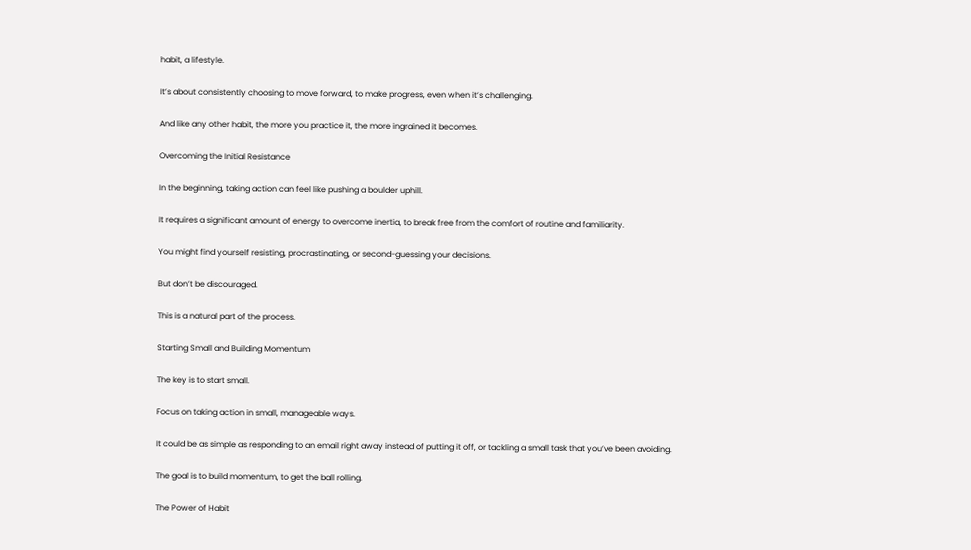habit, a lifestyle.

It’s about consistently choosing to move forward, to make progress, even when it’s challenging.

And like any other habit, the more you practice it, the more ingrained it becomes.

Overcoming the Initial Resistance

In the beginning, taking action can feel like pushing a boulder uphill.

It requires a significant amount of energy to overcome inertia, to break free from the comfort of routine and familiarity.

You might find yourself resisting, procrastinating, or second-guessing your decisions.

But don’t be discouraged.

This is a natural part of the process.

Starting Small and Building Momentum

The key is to start small.

Focus on taking action in small, manageable ways.

It could be as simple as responding to an email right away instead of putting it off, or tackling a small task that you’ve been avoiding.

The goal is to build momentum, to get the ball rolling.

The Power of Habit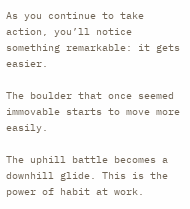As you continue to take action, you’ll notice something remarkable: it gets easier.

The boulder that once seemed immovable starts to move more easily.

The uphill battle becomes a downhill glide. This is the power of habit at work.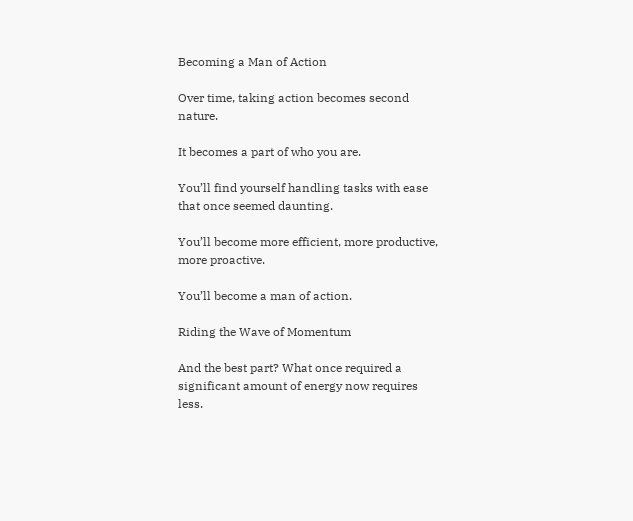Becoming a Man of Action

Over time, taking action becomes second nature.

It becomes a part of who you are.

You’ll find yourself handling tasks with ease that once seemed daunting.

You’ll become more efficient, more productive, more proactive.

You’ll become a man of action.

Riding the Wave of Momentum

And the best part? What once required a significant amount of energy now requires less.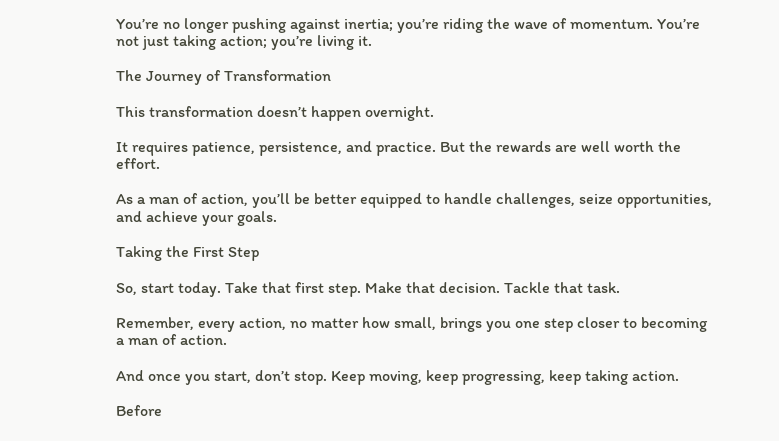You’re no longer pushing against inertia; you’re riding the wave of momentum. You’re not just taking action; you’re living it.

The Journey of Transformation

This transformation doesn’t happen overnight.

It requires patience, persistence, and practice. But the rewards are well worth the effort.

As a man of action, you’ll be better equipped to handle challenges, seize opportunities, and achieve your goals.

Taking the First Step

So, start today. Take that first step. Make that decision. Tackle that task.

Remember, every action, no matter how small, brings you one step closer to becoming a man of action.

And once you start, don’t stop. Keep moving, keep progressing, keep taking action.

Before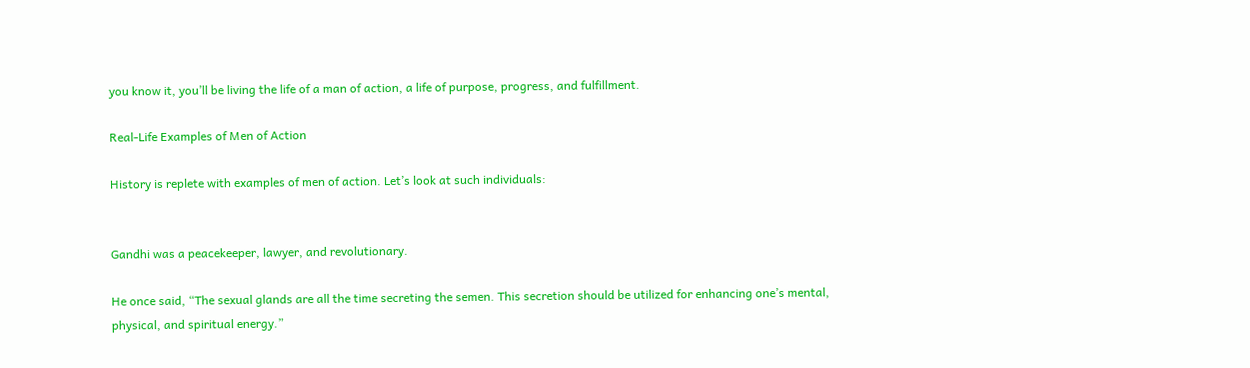you know it, you’ll be living the life of a man of action, a life of purpose, progress, and fulfillment.

Real-Life Examples of Men of Action

History is replete with examples of men of action. Let’s look at such individuals:


Gandhi was a peacekeeper, lawyer, and revolutionary.

He once said, “The sexual glands are all the time secreting the semen. This secretion should be utilized for enhancing one’s mental, physical, and spiritual energy.”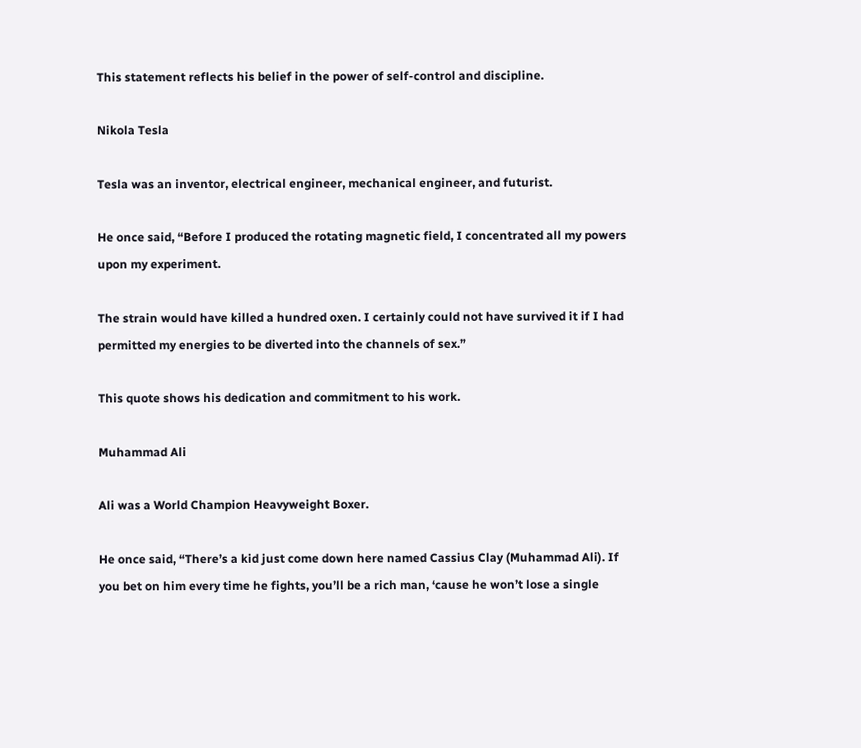This statement reflects his belief in the power of self-control and discipline.

Nikola Tesla

Tesla was an inventor, electrical engineer, mechanical engineer, and futurist.

He once said, “Before I produced the rotating magnetic field, I concentrated all my powers upon my experiment.

The strain would have killed a hundred oxen. I certainly could not have survived it if I had permitted my energies to be diverted into the channels of sex.”

This quote shows his dedication and commitment to his work.

Muhammad Ali

Ali was a World Champion Heavyweight Boxer.

He once said, “There’s a kid just come down here named Cassius Clay (Muhammad Ali). If you bet on him every time he fights, you’ll be a rich man, ‘cause he won’t lose a single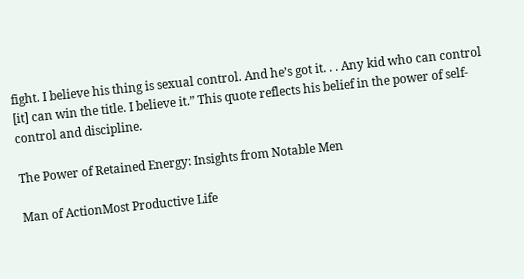fight. I believe his thing is sexual control. And he’s got it. . . Any kid who can control [it] can win the title. I believe it.” This quote reflects his belief in the power of self-control and discipline.

The Power of Retained Energy: Insights from Notable Men

Man of ActionMost Productive Life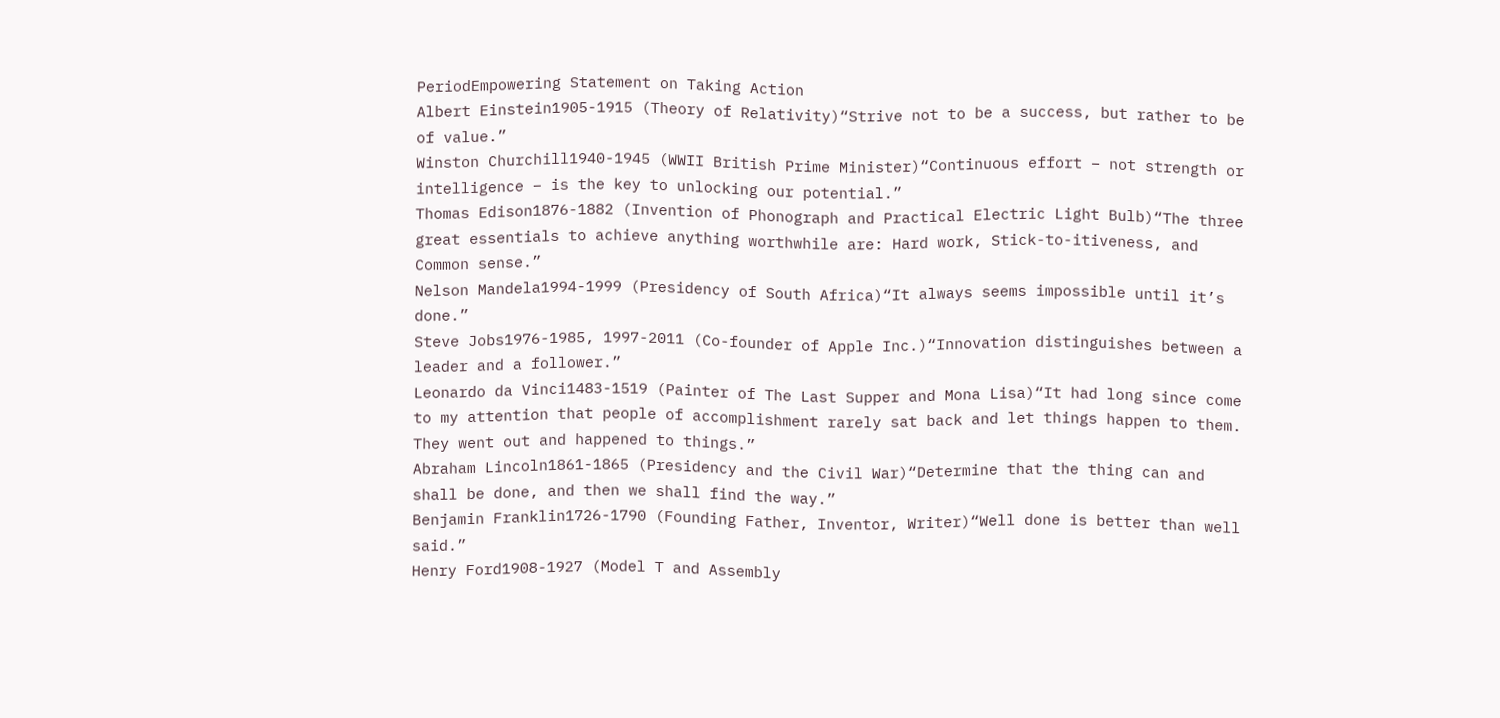PeriodEmpowering Statement on Taking Action
Albert Einstein1905-1915 (Theory of Relativity)“Strive not to be a success, but rather to be of value.”
Winston Churchill1940-1945 (WWII British Prime Minister)“Continuous effort – not strength or intelligence – is the key to unlocking our potential.”
Thomas Edison1876-1882 (Invention of Phonograph and Practical Electric Light Bulb)“The three great essentials to achieve anything worthwhile are: Hard work, Stick-to-itiveness, and Common sense.”
Nelson Mandela1994-1999 (Presidency of South Africa)“It always seems impossible until it’s done.”
Steve Jobs1976-1985, 1997-2011 (Co-founder of Apple Inc.)“Innovation distinguishes between a leader and a follower.”
Leonardo da Vinci1483-1519 (Painter of The Last Supper and Mona Lisa)“It had long since come to my attention that people of accomplishment rarely sat back and let things happen to them. They went out and happened to things.”
Abraham Lincoln1861-1865 (Presidency and the Civil War)“Determine that the thing can and shall be done, and then we shall find the way.”
Benjamin Franklin1726-1790 (Founding Father, Inventor, Writer)“Well done is better than well said.”
Henry Ford1908-1927 (Model T and Assembly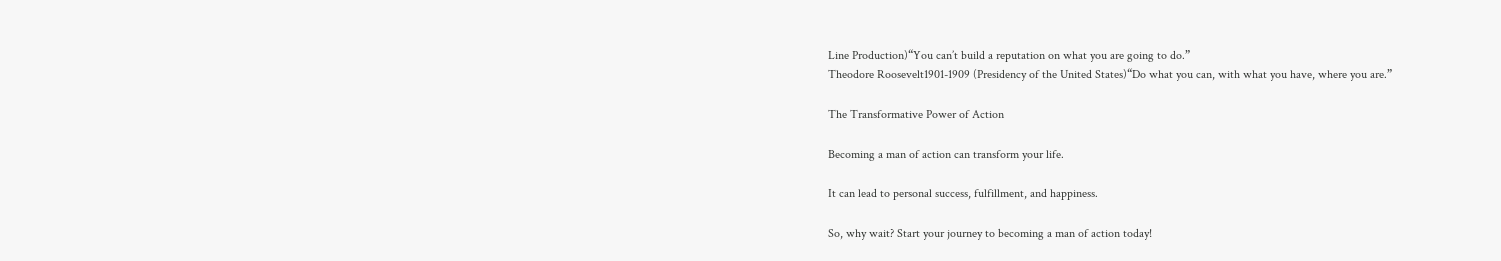Line Production)“You can’t build a reputation on what you are going to do.”
Theodore Roosevelt1901-1909 (Presidency of the United States)“Do what you can, with what you have, where you are.”

The Transformative Power of Action

Becoming a man of action can transform your life.

It can lead to personal success, fulfillment, and happiness.

So, why wait? Start your journey to becoming a man of action today!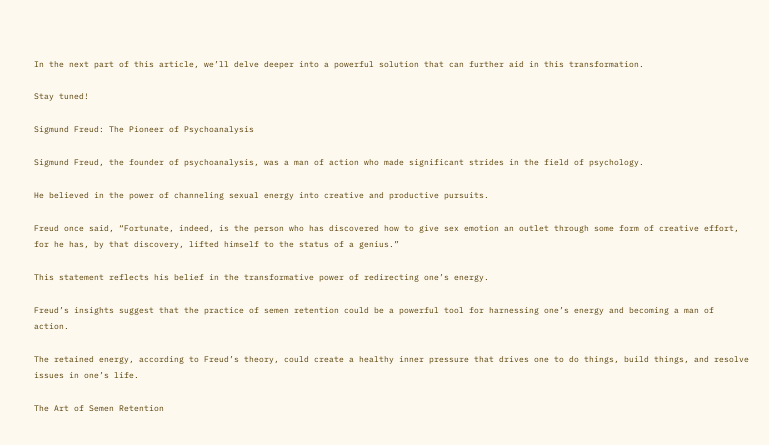In the next part of this article, we’ll delve deeper into a powerful solution that can further aid in this transformation.

Stay tuned!

Sigmund Freud: The Pioneer of Psychoanalysis

Sigmund Freud, the founder of psychoanalysis, was a man of action who made significant strides in the field of psychology.

He believed in the power of channeling sexual energy into creative and productive pursuits.

Freud once said, “Fortunate, indeed, is the person who has discovered how to give sex emotion an outlet through some form of creative effort, for he has, by that discovery, lifted himself to the status of a genius.”

This statement reflects his belief in the transformative power of redirecting one’s energy.

Freud’s insights suggest that the practice of semen retention could be a powerful tool for harnessing one’s energy and becoming a man of action.

The retained energy, according to Freud’s theory, could create a healthy inner pressure that drives one to do things, build things, and resolve issues in one’s life.

The Art of Semen Retention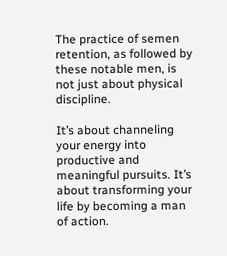The practice of semen retention, as followed by these notable men, is not just about physical discipline.

It’s about channeling your energy into productive and meaningful pursuits. It’s about transforming your life by becoming a man of action.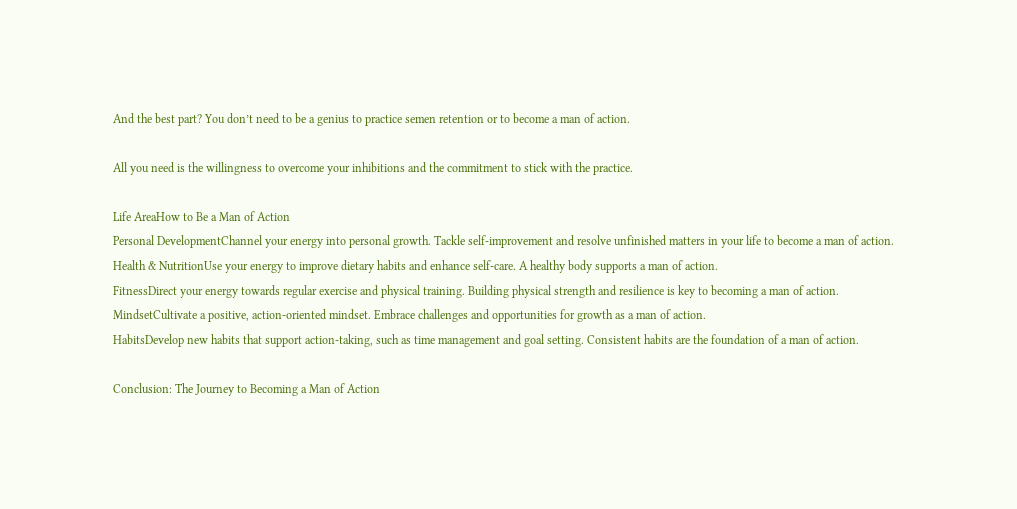And the best part? You don’t need to be a genius to practice semen retention or to become a man of action.

All you need is the willingness to overcome your inhibitions and the commitment to stick with the practice.

Life AreaHow to Be a Man of Action
Personal DevelopmentChannel your energy into personal growth. Tackle self-improvement and resolve unfinished matters in your life to become a man of action.
Health & NutritionUse your energy to improve dietary habits and enhance self-care. A healthy body supports a man of action.
FitnessDirect your energy towards regular exercise and physical training. Building physical strength and resilience is key to becoming a man of action.
MindsetCultivate a positive, action-oriented mindset. Embrace challenges and opportunities for growth as a man of action.
HabitsDevelop new habits that support action-taking, such as time management and goal setting. Consistent habits are the foundation of a man of action.

Conclusion: The Journey to Becoming a Man of Action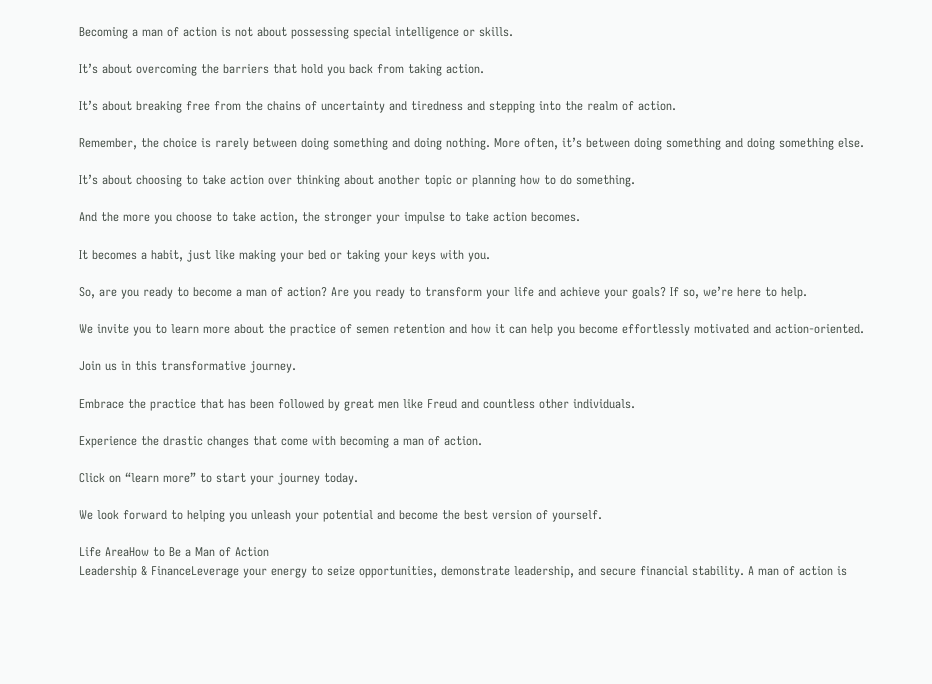Becoming a man of action is not about possessing special intelligence or skills.

It’s about overcoming the barriers that hold you back from taking action.

It’s about breaking free from the chains of uncertainty and tiredness and stepping into the realm of action.

Remember, the choice is rarely between doing something and doing nothing. More often, it’s between doing something and doing something else.

It’s about choosing to take action over thinking about another topic or planning how to do something.

And the more you choose to take action, the stronger your impulse to take action becomes.

It becomes a habit, just like making your bed or taking your keys with you.

So, are you ready to become a man of action? Are you ready to transform your life and achieve your goals? If so, we’re here to help.

We invite you to learn more about the practice of semen retention and how it can help you become effortlessly motivated and action-oriented.

Join us in this transformative journey.

Embrace the practice that has been followed by great men like Freud and countless other individuals.

Experience the drastic changes that come with becoming a man of action.

Click on “learn more” to start your journey today.

We look forward to helping you unleash your potential and become the best version of yourself.

Life AreaHow to Be a Man of Action
Leadership & FinanceLeverage your energy to seize opportunities, demonstrate leadership, and secure financial stability. A man of action is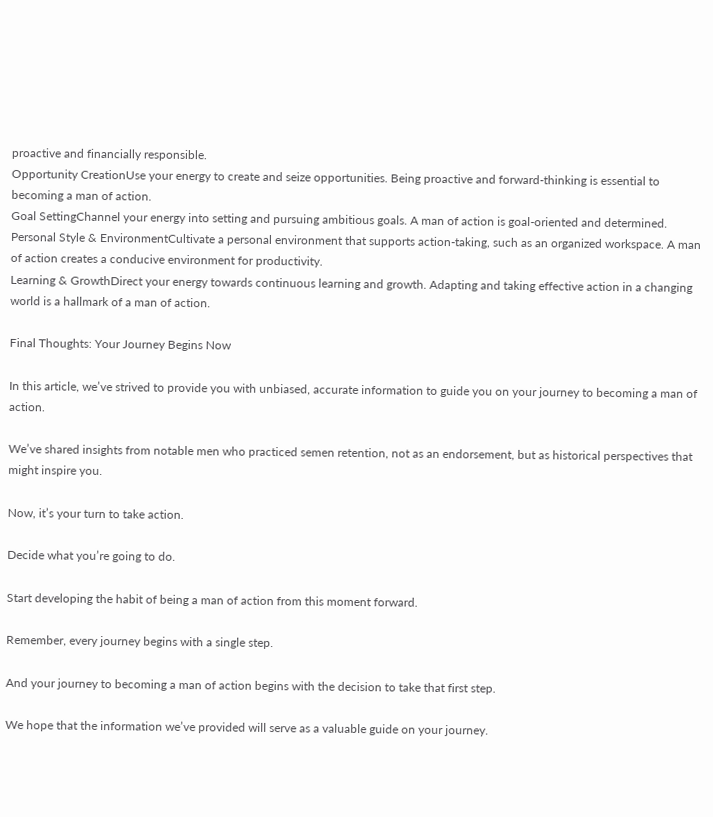proactive and financially responsible.
Opportunity CreationUse your energy to create and seize opportunities. Being proactive and forward-thinking is essential to becoming a man of action.
Goal SettingChannel your energy into setting and pursuing ambitious goals. A man of action is goal-oriented and determined.
Personal Style & EnvironmentCultivate a personal environment that supports action-taking, such as an organized workspace. A man of action creates a conducive environment for productivity.
Learning & GrowthDirect your energy towards continuous learning and growth. Adapting and taking effective action in a changing world is a hallmark of a man of action.

Final Thoughts: Your Journey Begins Now

In this article, we’ve strived to provide you with unbiased, accurate information to guide you on your journey to becoming a man of action.

We’ve shared insights from notable men who practiced semen retention, not as an endorsement, but as historical perspectives that might inspire you.

Now, it’s your turn to take action.

Decide what you’re going to do.

Start developing the habit of being a man of action from this moment forward.

Remember, every journey begins with a single step.

And your journey to becoming a man of action begins with the decision to take that first step.

We hope that the information we’ve provided will serve as a valuable guide on your journey.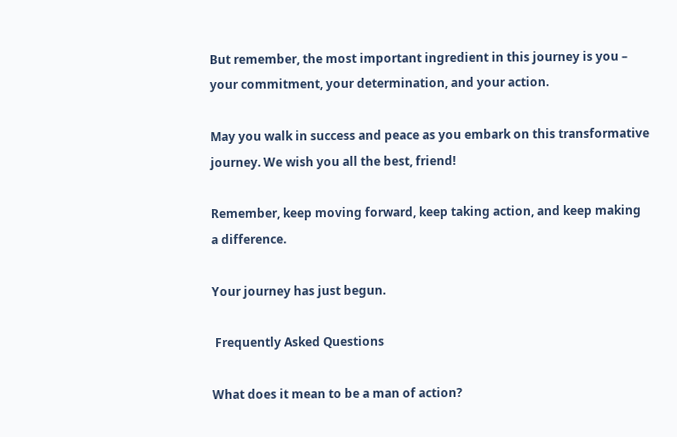But remember, the most important ingredient in this journey is you – your commitment, your determination, and your action.

May you walk in success and peace as you embark on this transformative journey. We wish you all the best, friend!

Remember, keep moving forward, keep taking action, and keep making a difference.

Your journey has just begun.

 Frequently Asked Questions

What does it mean to be a man of action?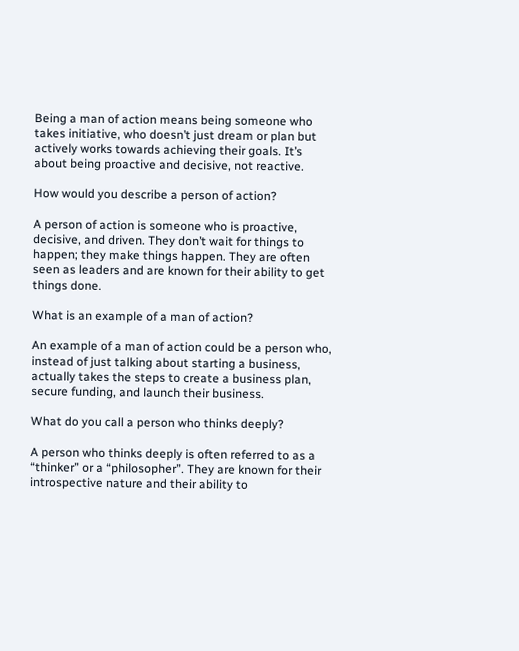Being a man of action means being someone who takes initiative, who doesn’t just dream or plan but actively works towards achieving their goals. It’s about being proactive and decisive, not reactive.

How would you describe a person of action?

A person of action is someone who is proactive, decisive, and driven. They don’t wait for things to happen; they make things happen. They are often seen as leaders and are known for their ability to get things done.

What is an example of a man of action?

An example of a man of action could be a person who, instead of just talking about starting a business, actually takes the steps to create a business plan, secure funding, and launch their business.

What do you call a person who thinks deeply?

A person who thinks deeply is often referred to as a “thinker” or a “philosopher”. They are known for their introspective nature and their ability to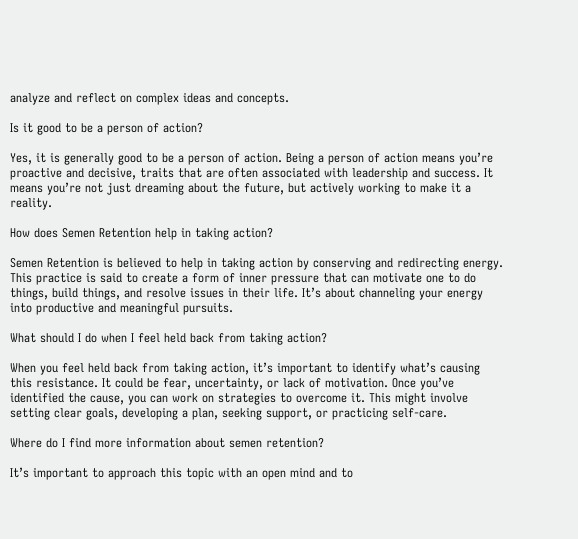analyze and reflect on complex ideas and concepts.

Is it good to be a person of action?

Yes, it is generally good to be a person of action. Being a person of action means you’re proactive and decisive, traits that are often associated with leadership and success. It means you’re not just dreaming about the future, but actively working to make it a reality.

How does Semen Retention help in taking action?

Semen Retention is believed to help in taking action by conserving and redirecting energy. This practice is said to create a form of inner pressure that can motivate one to do things, build things, and resolve issues in their life. It’s about channeling your energy into productive and meaningful pursuits.

What should I do when I feel held back from taking action?

When you feel held back from taking action, it’s important to identify what’s causing this resistance. It could be fear, uncertainty, or lack of motivation. Once you’ve identified the cause, you can work on strategies to overcome it. This might involve setting clear goals, developing a plan, seeking support, or practicing self-care.

Where do I find more information about semen retention?

It’s important to approach this topic with an open mind and to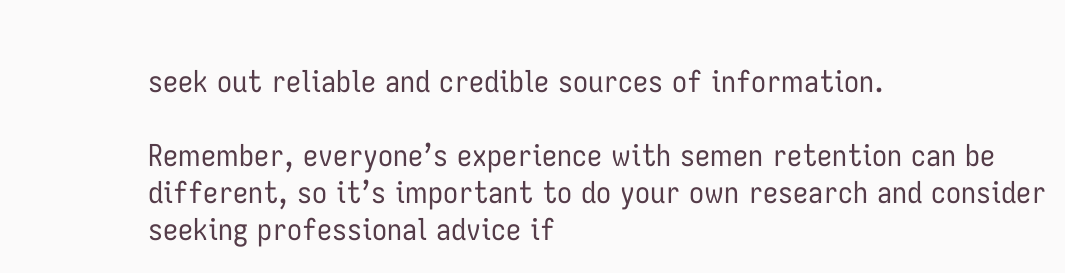seek out reliable and credible sources of information.

Remember, everyone’s experience with semen retention can be different, so it’s important to do your own research and consider seeking professional advice if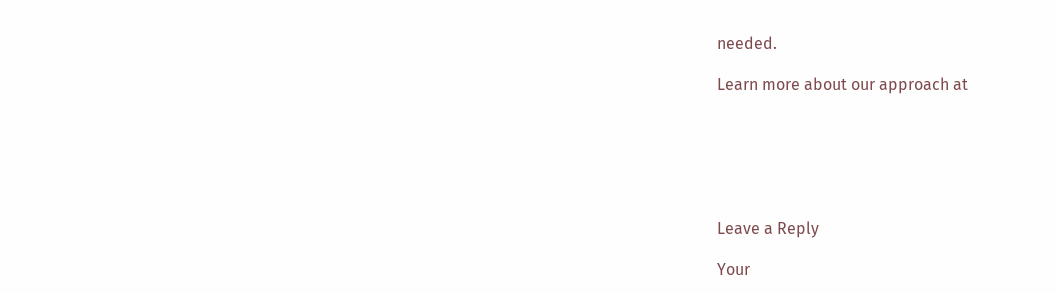needed.

Learn more about our approach at






Leave a Reply

Your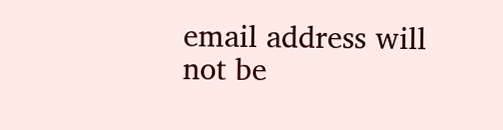email address will not be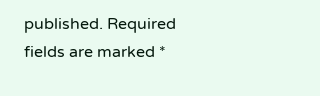published. Required fields are marked *